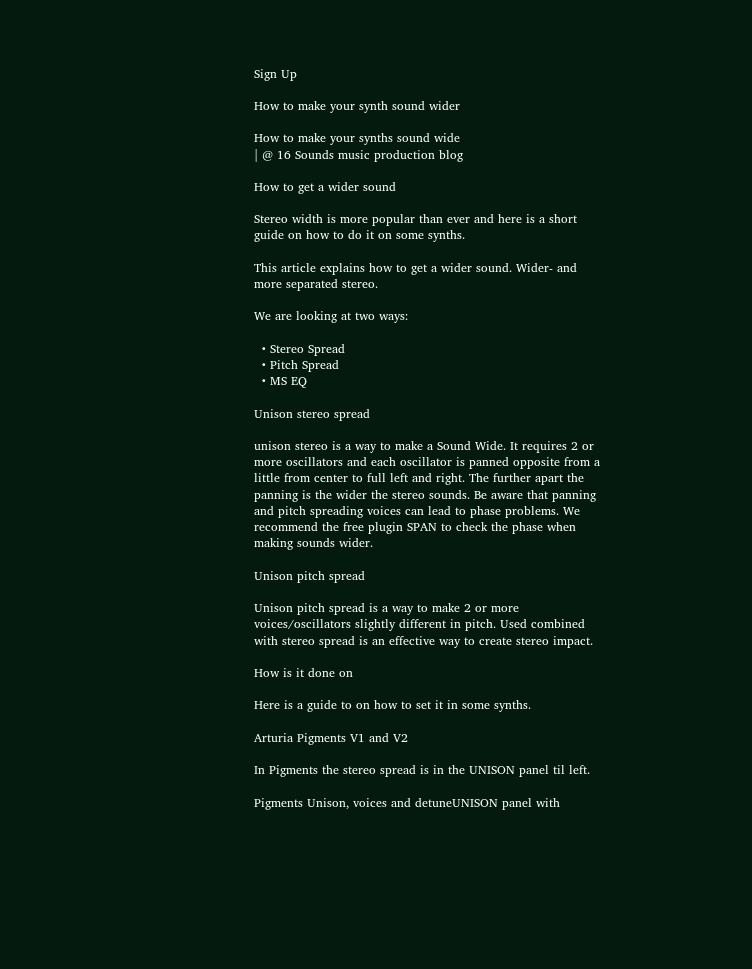Sign Up

How to make your synth sound wider

How to make your synths sound wide
| @ 16 Sounds music production blog

How to get a wider sound

Stereo width is more popular than ever and here is a short guide on how to do it on some synths.

This article explains how to get a wider sound. Wider- and more separated stereo.

We are looking at two ways:

  • Stereo Spread
  • Pitch Spread
  • MS EQ

Unison stereo spread

unison stereo is a way to make a Sound Wide. It requires 2 or more oscillators and each oscillator is panned opposite from a little from center to full left and right. The further apart the panning is the wider the stereo sounds. Be aware that panning and pitch spreading voices can lead to phase problems. We recommend the free plugin SPAN to check the phase when making sounds wider.

Unison pitch spread

Unison pitch spread is a way to make 2 or more voices/oscillators slightly different in pitch. Used combined with stereo spread is an effective way to create stereo impact.

How is it done on

Here is a guide to on how to set it in some synths.

Arturia Pigments V1 and V2

In Pigments the stereo spread is in the UNISON panel til left.

Pigments Unison, voices and detuneUNISON panel with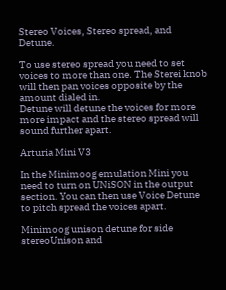Stereo Voices, Stereo spread, and Detune.

To use stereo spread you need to set voices to more than one. The Sterei knob will then pan voices opposite by the amount dialed in.
Detune will detune the voices for more more impact and the stereo spread will sound further apart.

Arturia Mini V3

In the Minimoog emulation Mini you need to turn on UNiSON in the output section. You can then use Voice Detune to pitch spread the voices apart.

Minimoog unison detune for side stereoUnison and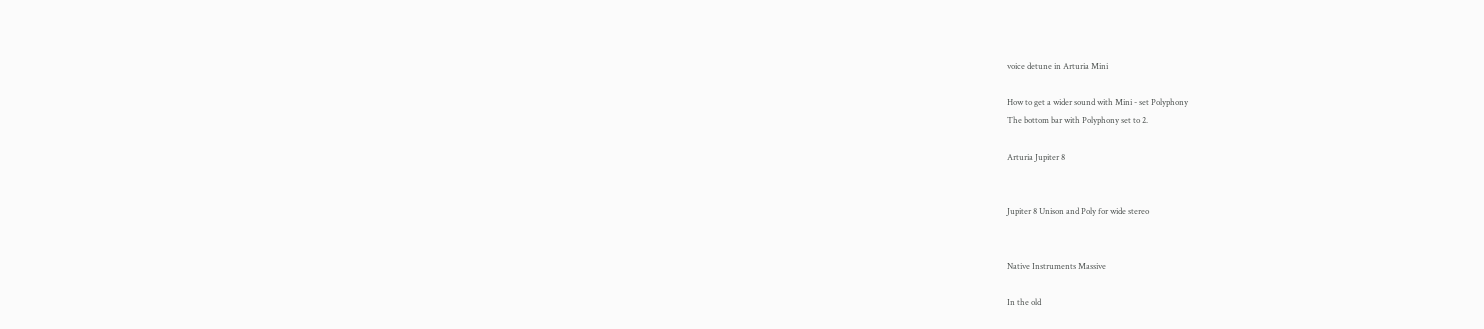voice detune in Arturia Mini

How to get a wider sound with Mini - set Polyphony
The bottom bar with Polyphony set to 2.

Arturia Jupiter 8


Jupiter 8 Unison and Poly for wide stereo


Native Instruments Massive

In the old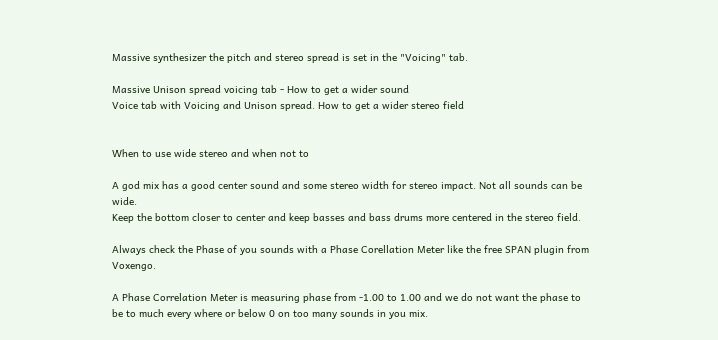Massive synthesizer the pitch and stereo spread is set in the "Voicing" tab.

Massive Unison spread voicing tab - How to get a wider sound
Voice tab with Voicing and Unison spread. How to get a wider stereo field


When to use wide stereo and when not to

A god mix has a good center sound and some stereo width for stereo impact. Not all sounds can be wide.
Keep the bottom closer to center and keep basses and bass drums more centered in the stereo field.

Always check the Phase of you sounds with a Phase Corellation Meter like the free SPAN plugin from Voxengo.

A Phase Correlation Meter is measuring phase from -1.00 to 1.00 and we do not want the phase to be to much every where or below 0 on too many sounds in you mix.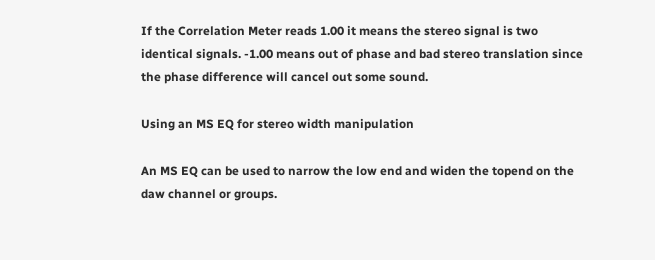If the Correlation Meter reads 1.00 it means the stereo signal is two identical signals. -1.00 means out of phase and bad stereo translation since the phase difference will cancel out some sound.

Using an MS EQ for stereo width manipulation

An MS EQ can be used to narrow the low end and widen the topend on the daw channel or groups.